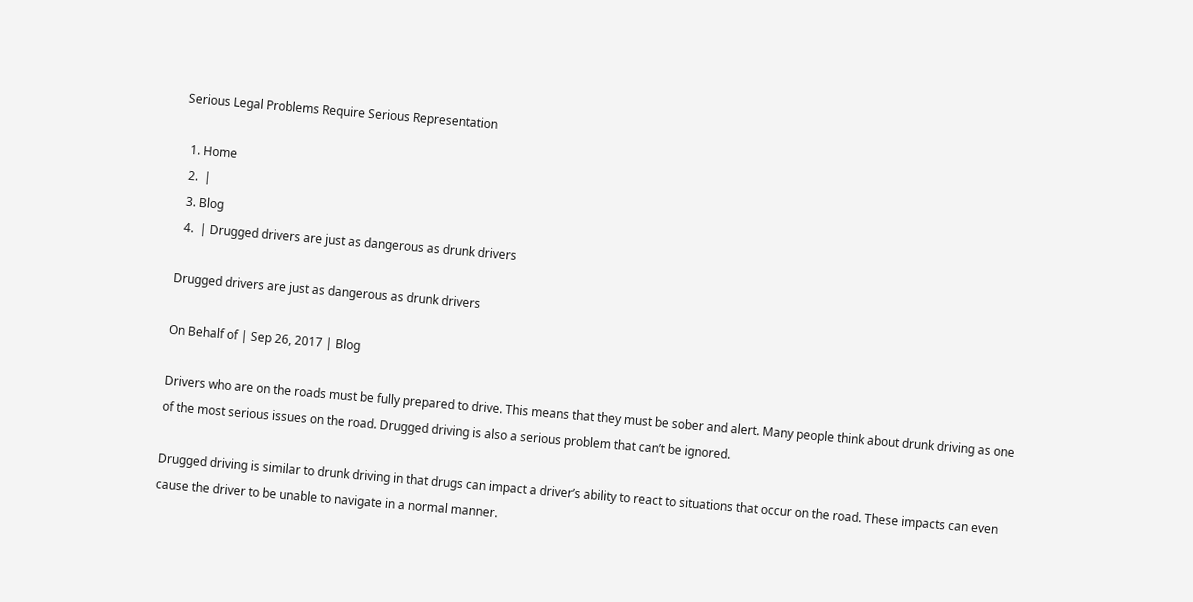Serious Legal Problems Require Serious Representation

  1. Home
  2.  |
  3. Blog
  4.  | Drugged drivers are just as dangerous as drunk drivers

Drugged drivers are just as dangerous as drunk drivers

On Behalf of | Sep 26, 2017 | Blog

Drivers who are on the roads must be fully prepared to drive. This means that they must be sober and alert. Many people think about drunk driving as one of the most serious issues on the road. Drugged driving is also a serious problem that can’t be ignored.

Drugged driving is similar to drunk driving in that drugs can impact a driver’s ability to react to situations that occur on the road. These impacts can even cause the driver to be unable to navigate in a normal manner.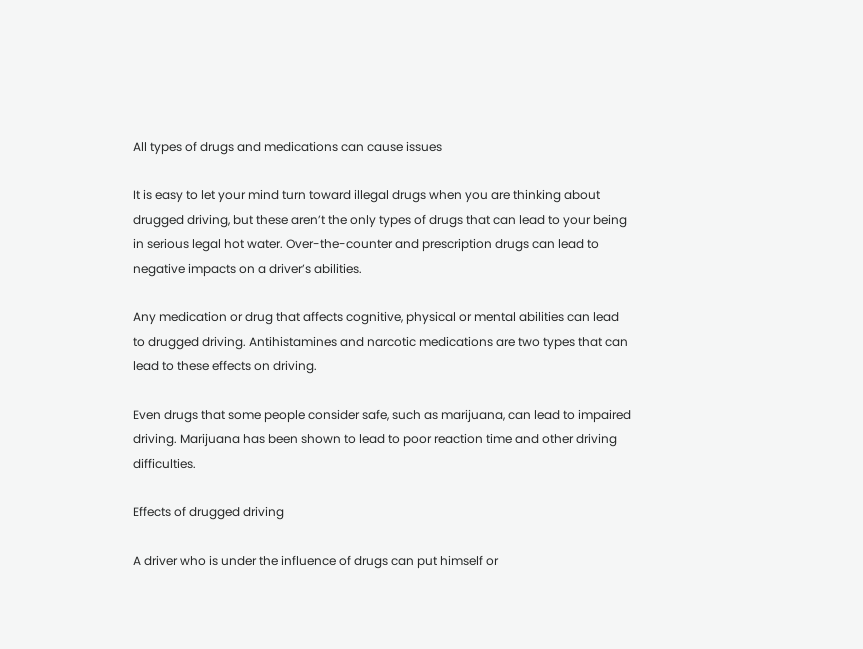All types of drugs and medications can cause issues

It is easy to let your mind turn toward illegal drugs when you are thinking about drugged driving, but these aren’t the only types of drugs that can lead to your being in serious legal hot water. Over-the-counter and prescription drugs can lead to negative impacts on a driver’s abilities.

Any medication or drug that affects cognitive, physical or mental abilities can lead to drugged driving. Antihistamines and narcotic medications are two types that can lead to these effects on driving.

Even drugs that some people consider safe, such as marijuana, can lead to impaired driving. Marijuana has been shown to lead to poor reaction time and other driving difficulties.

Effects of drugged driving

A driver who is under the influence of drugs can put himself or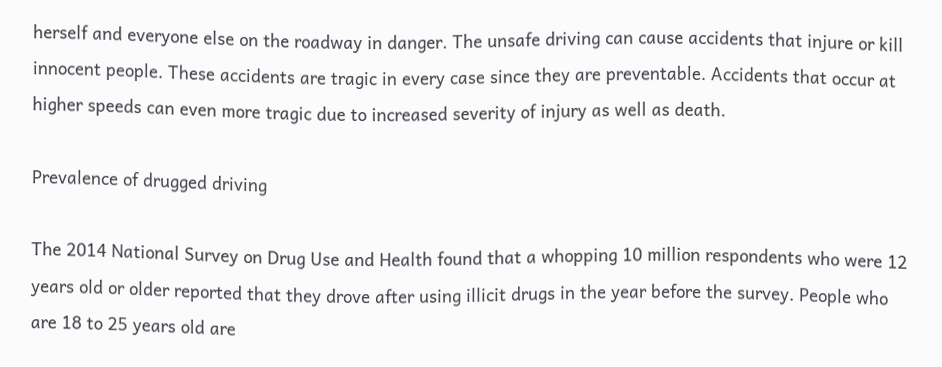herself and everyone else on the roadway in danger. The unsafe driving can cause accidents that injure or kill innocent people. These accidents are tragic in every case since they are preventable. Accidents that occur at higher speeds can even more tragic due to increased severity of injury as well as death.

Prevalence of drugged driving

The 2014 National Survey on Drug Use and Health found that a whopping 10 million respondents who were 12 years old or older reported that they drove after using illicit drugs in the year before the survey. People who are 18 to 25 years old are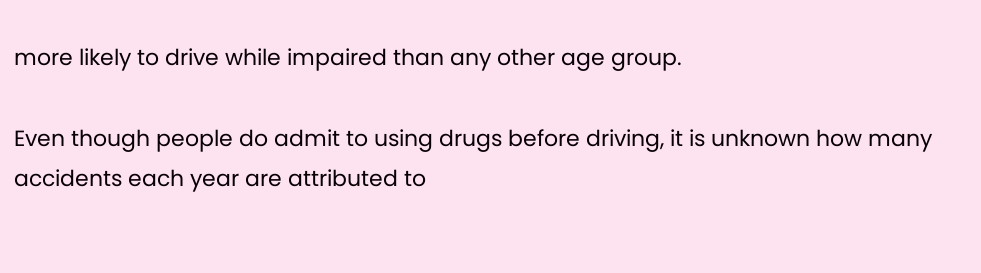more likely to drive while impaired than any other age group.

Even though people do admit to using drugs before driving, it is unknown how many accidents each year are attributed to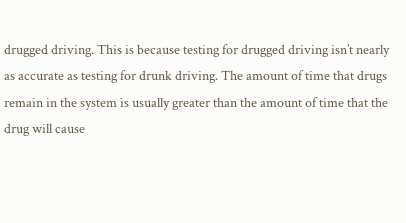drugged driving. This is because testing for drugged driving isn’t nearly as accurate as testing for drunk driving. The amount of time that drugs remain in the system is usually greater than the amount of time that the drug will cause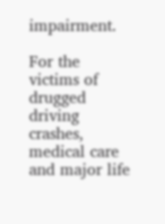impairment.

For the victims of drugged driving crashes, medical care and major life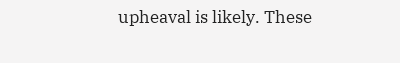upheaval is likely. These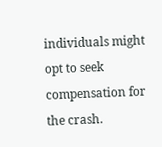individuals might opt to seek compensation for the crash.